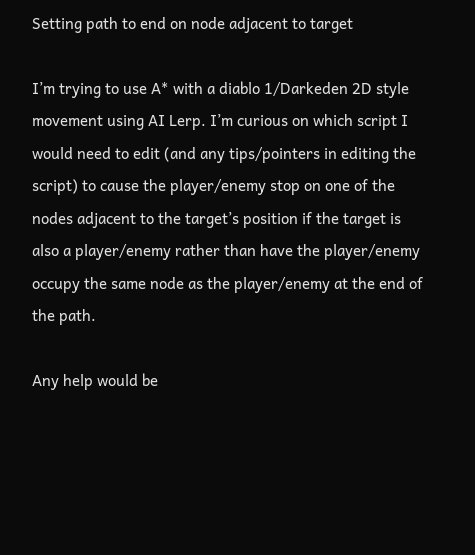Setting path to end on node adjacent to target

I’m trying to use A* with a diablo 1/Darkeden 2D style movement using AI Lerp. I’m curious on which script I would need to edit (and any tips/pointers in editing the script) to cause the player/enemy stop on one of the nodes adjacent to the target’s position if the target is also a player/enemy rather than have the player/enemy occupy the same node as the player/enemy at the end of the path.

Any help would be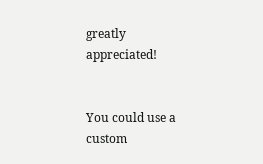greatly appreciated!


You could use a custom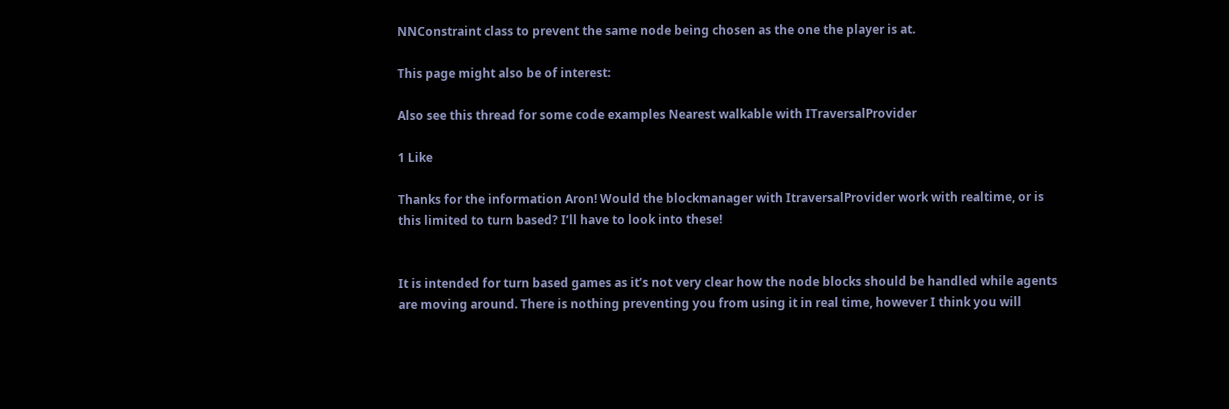NNConstraint class to prevent the same node being chosen as the one the player is at.

This page might also be of interest:

Also see this thread for some code examples Nearest walkable with ITraversalProvider

1 Like

Thanks for the information Aron! Would the blockmanager with ItraversalProvider work with realtime, or is this limited to turn based? I’ll have to look into these!


It is intended for turn based games as it’s not very clear how the node blocks should be handled while agents are moving around. There is nothing preventing you from using it in real time, however I think you will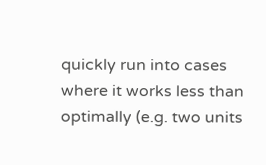quickly run into cases where it works less than optimally (e.g. two units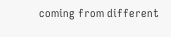coming from different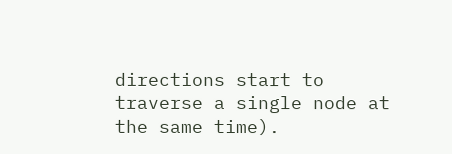directions start to traverse a single node at the same time).